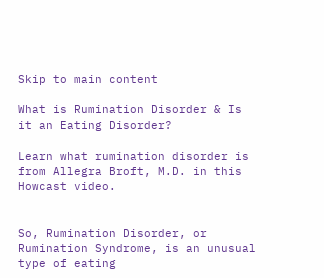Skip to main content

What is Rumination Disorder & Is it an Eating Disorder?

Learn what rumination disorder is from Allegra Broft, M.D. in this Howcast video.


So, Rumination Disorder, or Rumination Syndrome, is an unusual type of eating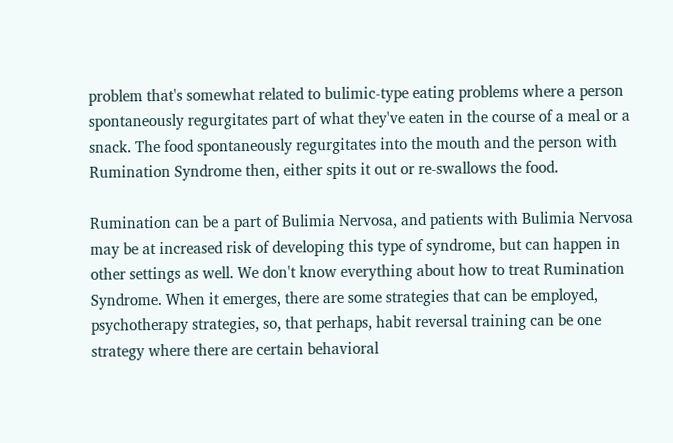problem that's somewhat related to bulimic-type eating problems where a person spontaneously regurgitates part of what they've eaten in the course of a meal or a snack. The food spontaneously regurgitates into the mouth and the person with Rumination Syndrome then, either spits it out or re-swallows the food.

Rumination can be a part of Bulimia Nervosa, and patients with Bulimia Nervosa may be at increased risk of developing this type of syndrome, but can happen in other settings as well. We don't know everything about how to treat Rumination Syndrome. When it emerges, there are some strategies that can be employed, psychotherapy strategies, so, that perhaps, habit reversal training can be one strategy where there are certain behavioral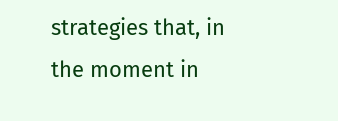strategies that, in the moment in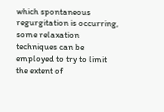which spontaneous regurgitation is occurring, some relaxation techniques can be employed to try to limit the extent of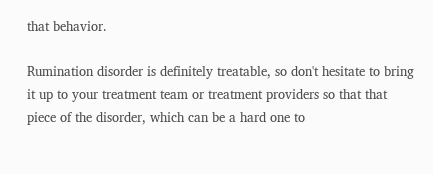that behavior.

Rumination disorder is definitely treatable, so don't hesitate to bring it up to your treatment team or treatment providers so that that piece of the disorder, which can be a hard one to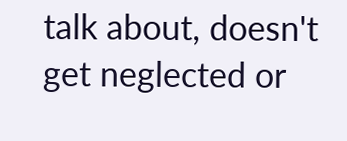talk about, doesn't get neglected or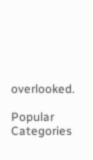overlooked.

Popular Categories